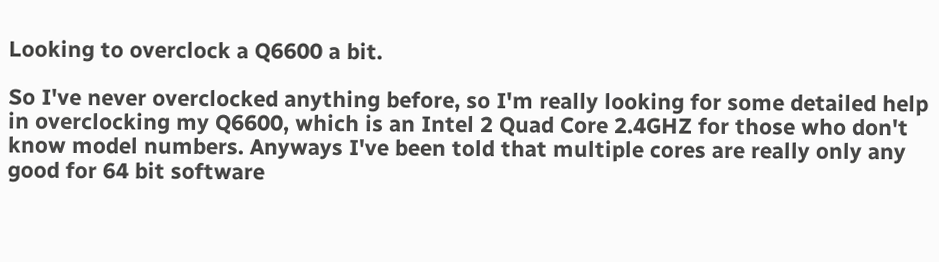Looking to overclock a Q6600 a bit.

So I've never overclocked anything before, so I'm really looking for some detailed help in overclocking my Q6600, which is an Intel 2 Quad Core 2.4GHZ for those who don't know model numbers. Anyways I've been told that multiple cores are really only any good for 64 bit software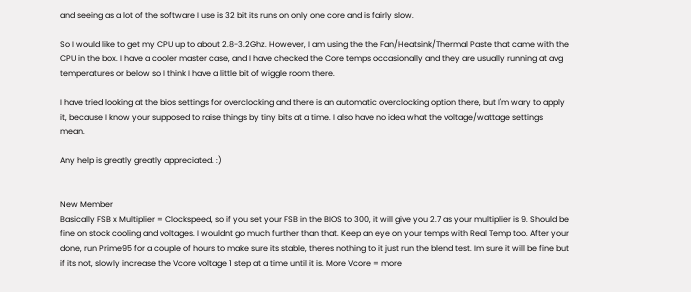and seeing as a lot of the software I use is 32 bit its runs on only one core and is fairly slow.

So I would like to get my CPU up to about 2.8-3.2Ghz. However, I am using the the Fan/Heatsink/Thermal Paste that came with the CPU in the box. I have a cooler master case, and I have checked the Core temps occasionally and they are usually running at avg temperatures or below so I think I have a little bit of wiggle room there.

I have tried looking at the bios settings for overclocking and there is an automatic overclocking option there, but I'm wary to apply it, because I know your supposed to raise things by tiny bits at a time. I also have no idea what the voltage/wattage settings mean.

Any help is greatly greatly appreciated. :)


New Member
Basically FSB x Multiplier = Clockspeed, so if you set your FSB in the BIOS to 300, it will give you 2.7 as your multiplier is 9. Should be fine on stock cooling and voltages. I wouldnt go much further than that. Keep an eye on your temps with Real Temp too. After your done, run Prime95 for a couple of hours to make sure its stable, theres nothing to it just run the blend test. Im sure it will be fine but if its not, slowly increase the Vcore voltage 1 step at a time until it is. More Vcore = more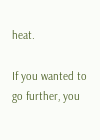heat.

If you wanted to go further, you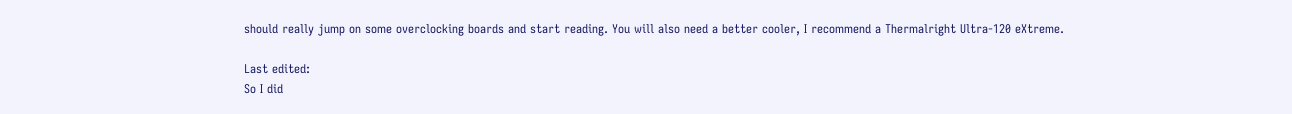should really jump on some overclocking boards and start reading. You will also need a better cooler, I recommend a Thermalright Ultra-120 eXtreme.

Last edited:
So I did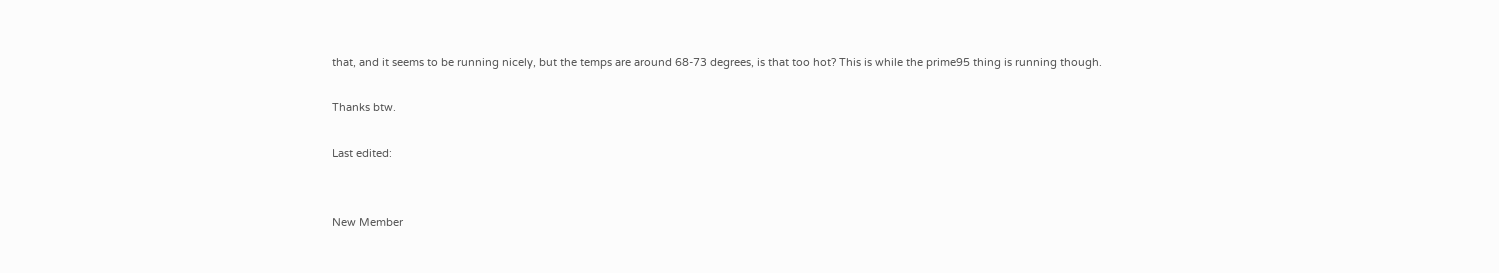that, and it seems to be running nicely, but the temps are around 68-73 degrees, is that too hot? This is while the prime95 thing is running though.

Thanks btw.

Last edited:


New Member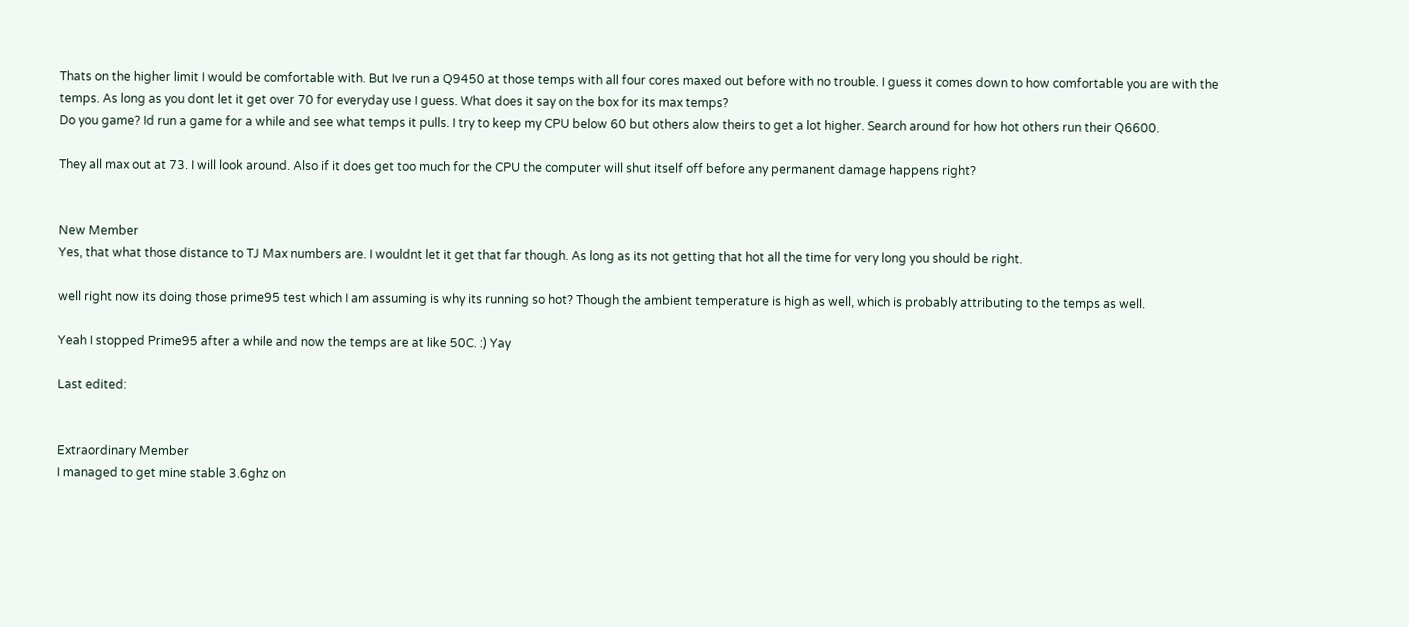Thats on the higher limit I would be comfortable with. But Ive run a Q9450 at those temps with all four cores maxed out before with no trouble. I guess it comes down to how comfortable you are with the temps. As long as you dont let it get over 70 for everyday use I guess. What does it say on the box for its max temps?
Do you game? Id run a game for a while and see what temps it pulls. I try to keep my CPU below 60 but others alow theirs to get a lot higher. Search around for how hot others run their Q6600.

They all max out at 73. I will look around. Also if it does get too much for the CPU the computer will shut itself off before any permanent damage happens right?


New Member
Yes, that what those distance to TJ Max numbers are. I wouldnt let it get that far though. As long as its not getting that hot all the time for very long you should be right.

well right now its doing those prime95 test which I am assuming is why its running so hot? Though the ambient temperature is high as well, which is probably attributing to the temps as well.

Yeah I stopped Prime95 after a while and now the temps are at like 50C. :) Yay

Last edited:


Extraordinary Member
I managed to get mine stable 3.6ghz on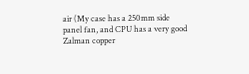air (My case has a 250mm side panel fan, and CPU has a very good Zalman copper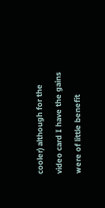cooler) although for the video card I have the gains were of little benefit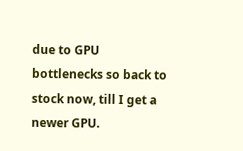due to GPU bottlenecks so back to stock now, till I get a newer GPU.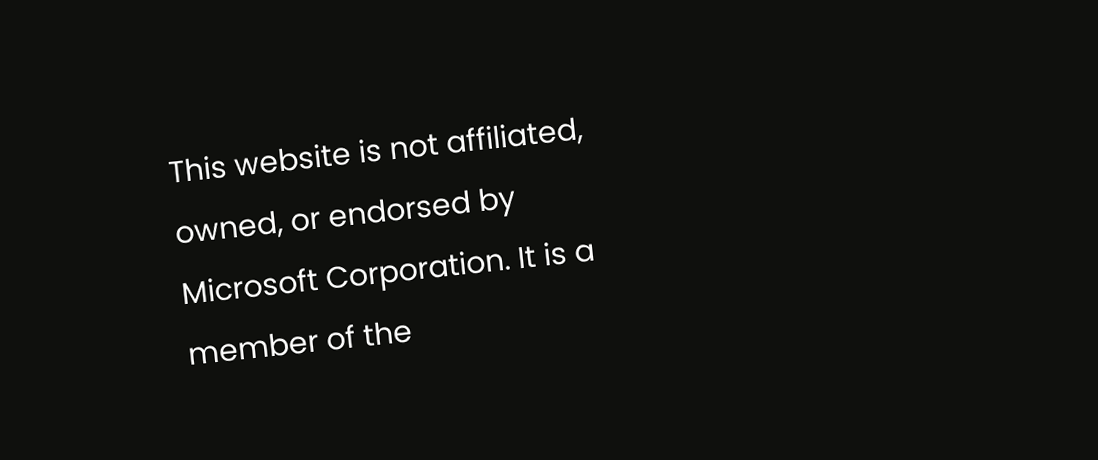This website is not affiliated, owned, or endorsed by Microsoft Corporation. It is a member of the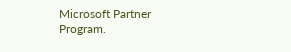Microsoft Partner Program.